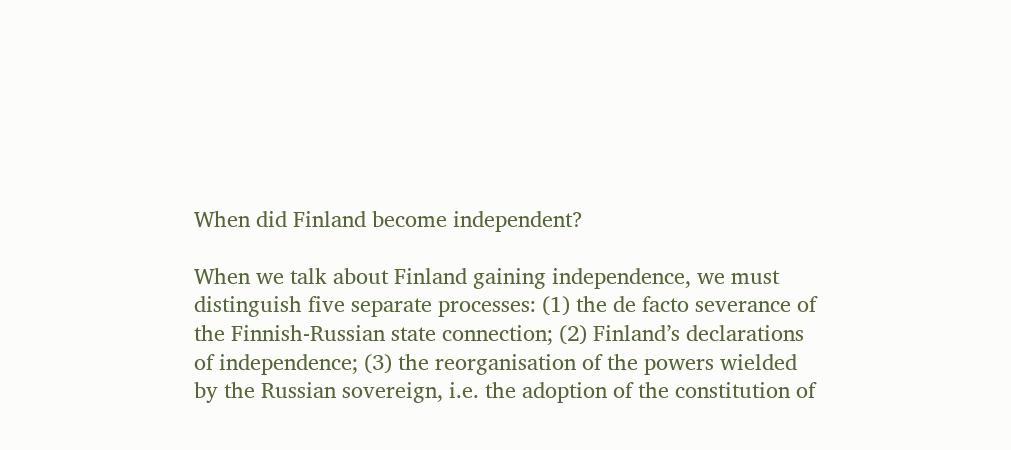When did Finland become independent?

When we talk about Finland gaining independence, we must distinguish five separate processes: (1) the de facto severance of the Finnish-Russian state connection; (2) Finland’s declarations of independence; (3) the reorganisation of the powers wielded by the Russian sovereign, i.e. the adoption of the constitution of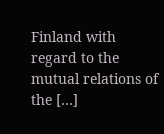Finland with regard to the mutual relations of the […]